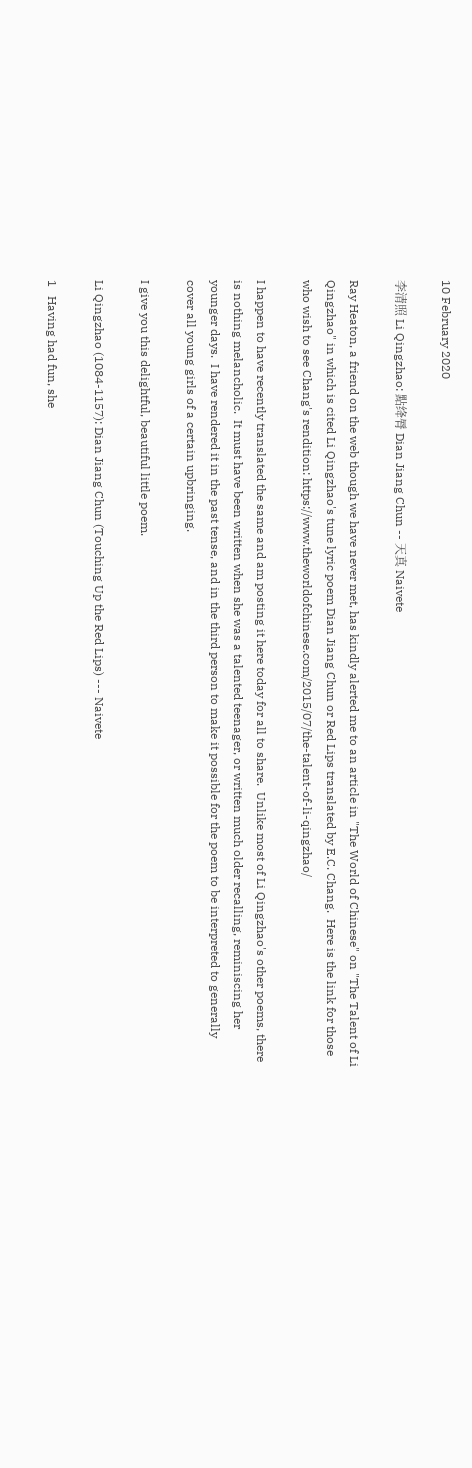10 February 2020

李清照 Li Qingzhao: 點绛脣 Dian Jiang Chun -- 天真 Naivete

Ray Heaton, a friend on the web though we have never met, has kindly alerted me to an article in "The World of Chinese" on "The Talent of Li Qingzhao" in which is cited Li Qingzhao's tune lyric poem Dian Jiang Chun or Red Lips translated by E.C. Chang.  Here is the link for those who wish to see Chang's rendition: https://www.theworldofchinese.com/2015/07/the-talent-of-li-qingzhao/

I happen to have recently translated the same and am posting it here today for all to share.  Unlike most of Li Qingzhao's other poems, there is nothing melancholic.  It must have been written when she was a talented teenager, or written much older recalling, reminiscing her younger days.  I have rendered it in the past tense, and in the third person to make it possible for the poem to be interpreted to generally cover all young girls of a certain upbringing.

I give you this delightful, beautiful little poem.

Li Qingzhao (1084-1157): Dian Jiang Chun (Touching Up the Red Lips) --- Naivete

1   Having had fun, she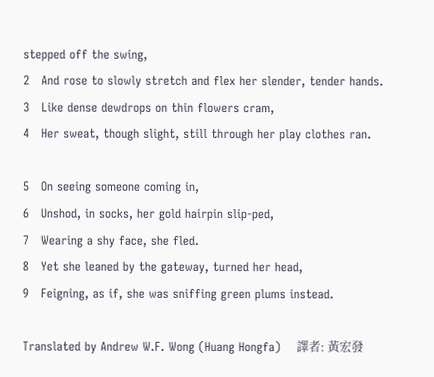stepped off the swing,
2   And rose to slowly stretch and flex her slender, tender hands.
3   Like dense dewdrops on thin flowers cram,
4   Her sweat, though slight, still through her play clothes ran.

5   On seeing someone coming in,
6   Unshod, in socks, her gold hairpin slip-ped,
7   Wearing a shy face, she fled.
8   Yet she leaned by the gateway, turned her head,
9   Feigning, as if, she was sniffing green plums instead.

Translated by Andrew W.F. Wong (Huang Hongfa)    譯者: 黃宏發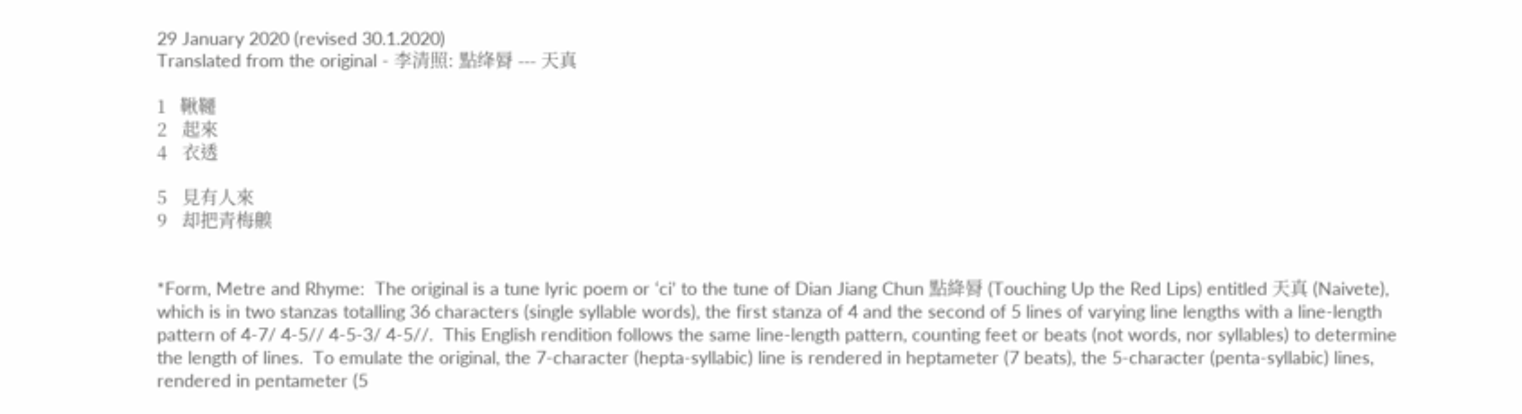29 January 2020 (revised 30.1.2020)
Translated from the original - 李清照: 點绛脣 --- 天真

1   鞦韆
2   起來
4   衣透

5   見有人來
9   却把青梅齅


*Form, Metre and Rhyme:  The original is a tune lyric poem or ‘ci’ to the tune of Dian Jiang Chun 點絳脣 (Touching Up the Red Lips) entitled 天真 (Naivete), which is in two stanzas totalling 36 characters (single syllable words), the first stanza of 4 and the second of 5 lines of varying line lengths with a line-length pattern of 4-7/ 4-5// 4-5-3/ 4-5//.  This English rendition follows the same line-length pattern, counting feet or beats (not words, nor syllables) to determine the length of lines.  To emulate the original, the 7-character (hepta-syllabic) line is rendered in heptameter (7 beats), the 5-character (penta-syllabic) lines, rendered in pentameter (5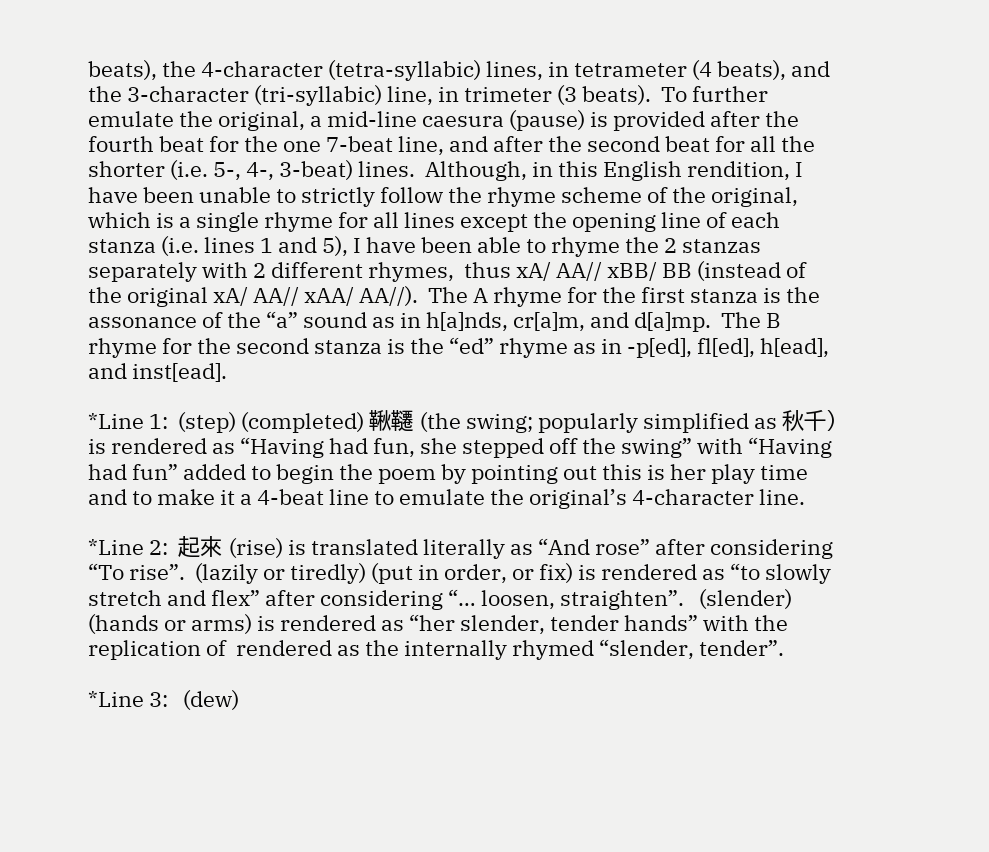beats), the 4-character (tetra-syllabic) lines, in tetrameter (4 beats), and the 3-character (tri-syllabic) line, in trimeter (3 beats).  To further emulate the original, a mid-line caesura (pause) is provided after the fourth beat for the one 7-beat line, and after the second beat for all the shorter (i.e. 5-, 4-, 3-beat) lines.  Although, in this English rendition, I have been unable to strictly follow the rhyme scheme of the original, which is a single rhyme for all lines except the opening line of each stanza (i.e. lines 1 and 5), I have been able to rhyme the 2 stanzas separately with 2 different rhymes,  thus xA/ AA// xBB/ BB (instead of the original xA/ AA// xAA/ AA//).  The A rhyme for the first stanza is the assonance of the “a” sound as in h[a]nds, cr[a]m, and d[a]mp.  The B rhyme for the second stanza is the “ed” rhyme as in -p[ed], fl[ed], h[ead], and inst[ead].

*Line 1:  (step) (completed) 鞦韆 (the swing; popularly simplified as 秋千) is rendered as “Having had fun, she stepped off the swing” with “Having had fun” added to begin the poem by pointing out this is her play time and to make it a 4-beat line to emulate the original’s 4-character line.

*Line 2:  起來 (rise) is translated literally as “And rose” after considering “To rise”.  (lazily or tiredly) (put in order, or fix) is rendered as “to slowly stretch and flex” after considering “… loosen, straighten”.   (slender) (hands or arms) is rendered as “her slender, tender hands” with the replication of  rendered as the internally rhymed “slender, tender”.

*Line 3:   (dew)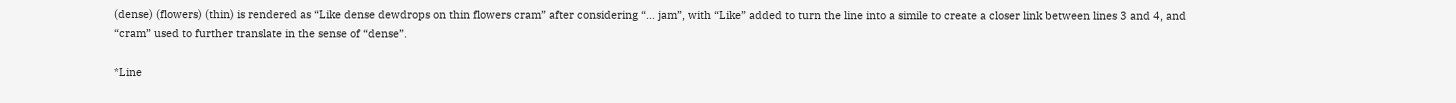(dense) (flowers) (thin) is rendered as “Like dense dewdrops on thin flowers cram” after considering “… jam”, with “Like” added to turn the line into a simile to create a closer link between lines 3 and 4, and “cram” used to further translate in the sense of “dense”.

*Line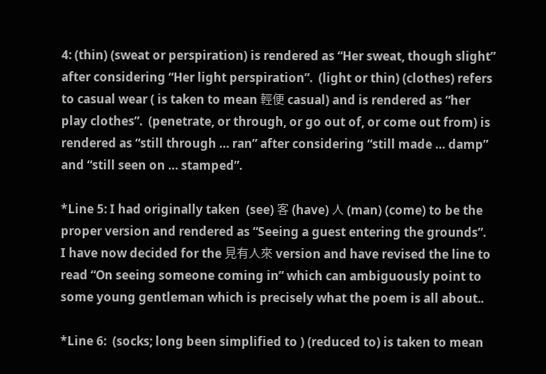4: (thin) (sweat or perspiration) is rendered as “Her sweat, though slight” after considering “Her light perspiration”.  (light or thin) (clothes) refers to casual wear ( is taken to mean 輕便 casual) and is rendered as “her play clothes”.  (penetrate, or through, or go out of, or come out from) is rendered as “still through … ran” after considering “still made … damp” and “still seen on … stamped”.

*Line 5: I had originally taken  (see) 客 (have) 人 (man) (come) to be the proper version and rendered as “Seeing a guest entering the grounds”.  I have now decided for the 見有人來 version and have revised the line to read “On seeing someone coming in” which can ambiguously point to some young gentleman which is precisely what the poem is all about..

*Line 6:  (socks; long been simplified to ) (reduced to) is taken to mean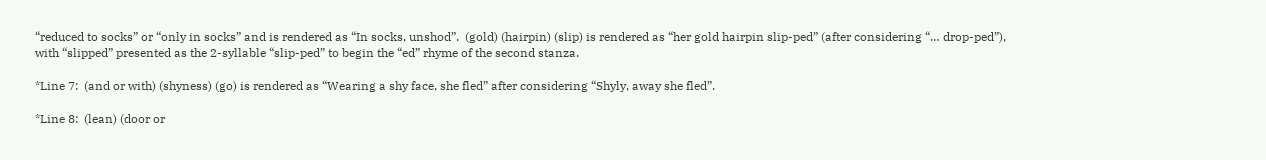“reduced to socks” or “only in socks” and is rendered as “In socks, unshod”.  (gold) (hairpin) (slip) is rendered as “her gold hairpin slip-ped” (after considering “… drop-ped”), with “slipped” presented as the 2-syllable “slip-ped” to begin the “ed” rhyme of the second stanza.

*Line 7:  (and or with) (shyness) (go) is rendered as “Wearing a shy face, she fled” after considering “Shyly, away she fled”.

*Line 8:  (lean) (door or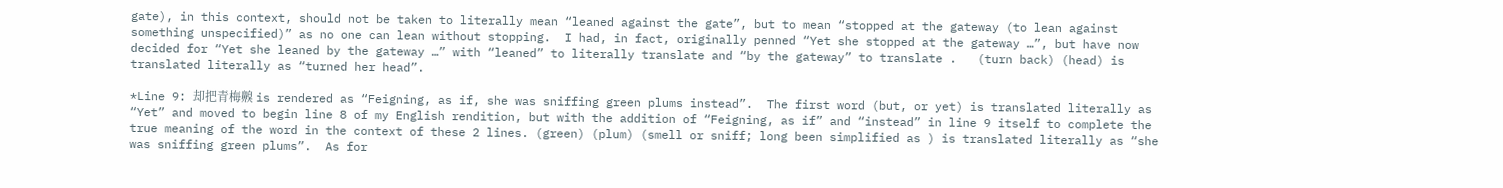gate), in this context, should not be taken to literally mean “leaned against the gate”, but to mean “stopped at the gateway (to lean against something unspecified)” as no one can lean without stopping.  I had, in fact, originally penned “Yet she stopped at the gateway …”, but have now decided for “Yet she leaned by the gateway …” with “leaned” to literally translate and “by the gateway” to translate .   (turn back) (head) is translated literally as “turned her head”.

*Line 9: 却把青梅齅 is rendered as “Feigning, as if, she was sniffing green plums instead”.  The first word (but, or yet) is translated literally as “Yet” and moved to begin line 8 of my English rendition, but with the addition of “Feigning, as if” and “instead” in line 9 itself to complete the true meaning of the word in the context of these 2 lines. (green) (plum) (smell or sniff; long been simplified as ) is translated literally as “she was sniffing green plums”.  As for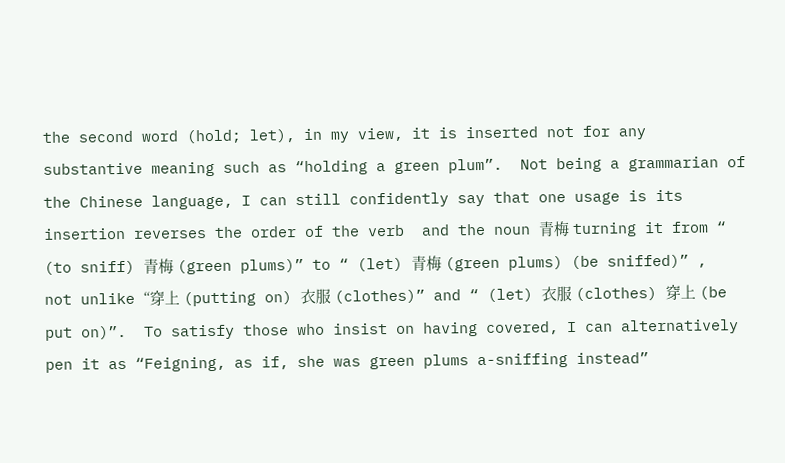the second word (hold; let), in my view, it is inserted not for any substantive meaning such as “holding a green plum”.  Not being a grammarian of the Chinese language, I can still confidently say that one usage is its insertion reverses the order of the verb  and the noun 青梅 turning it from “ (to sniff) 青梅 (green plums)” to “ (let) 青梅 (green plums) (be sniffed)” , not unlike “穿上 (putting on) 衣服 (clothes)” and “ (let) 衣服 (clothes) 穿上 (be put on)”.  To satisfy those who insist on having covered, I can alternatively pen it as “Feigning, as if, she was green plums a-sniffing instead”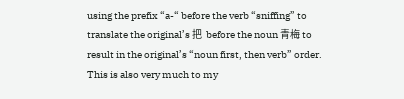using the prefix “a-“ before the verb “sniffing” to translate the original’s 把  before the noun 青梅 to result in the original’s “noun first, then verb” order.  This is also very much to my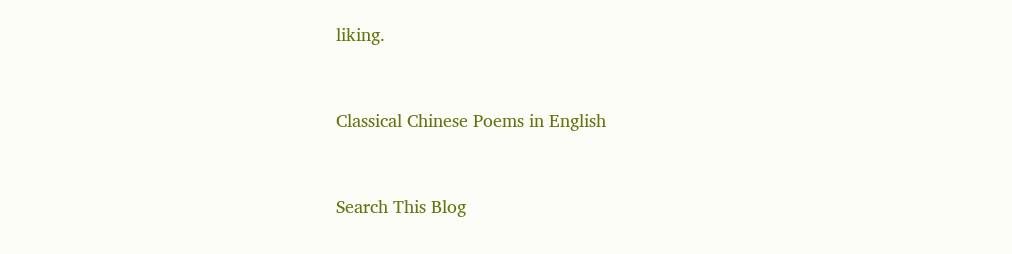liking.


Classical Chinese Poems in English


Search This Blog